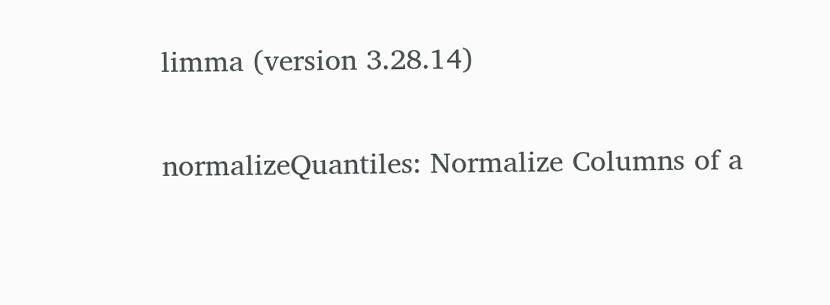limma (version 3.28.14)

normalizeQuantiles: Normalize Columns of a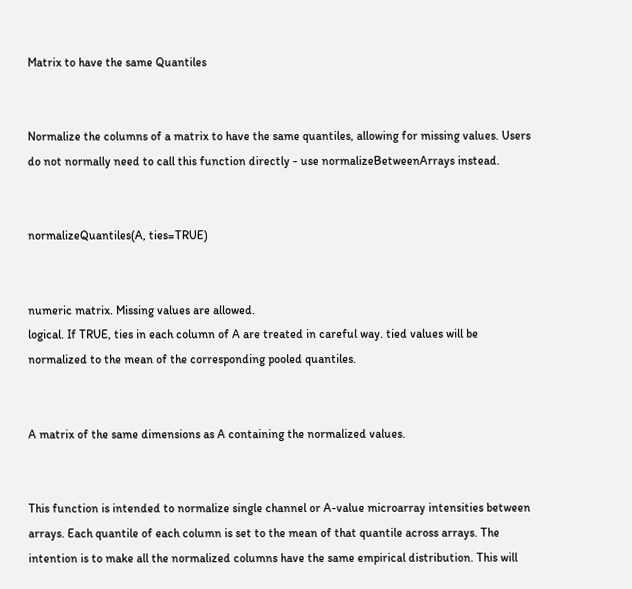Matrix to have the same Quantiles


Normalize the columns of a matrix to have the same quantiles, allowing for missing values. Users do not normally need to call this function directly - use normalizeBetweenArrays instead.


normalizeQuantiles(A, ties=TRUE)


numeric matrix. Missing values are allowed.
logical. If TRUE, ties in each column of A are treated in careful way. tied values will be normalized to the mean of the corresponding pooled quantiles.


A matrix of the same dimensions as A containing the normalized values.


This function is intended to normalize single channel or A-value microarray intensities between arrays. Each quantile of each column is set to the mean of that quantile across arrays. The intention is to make all the normalized columns have the same empirical distribution. This will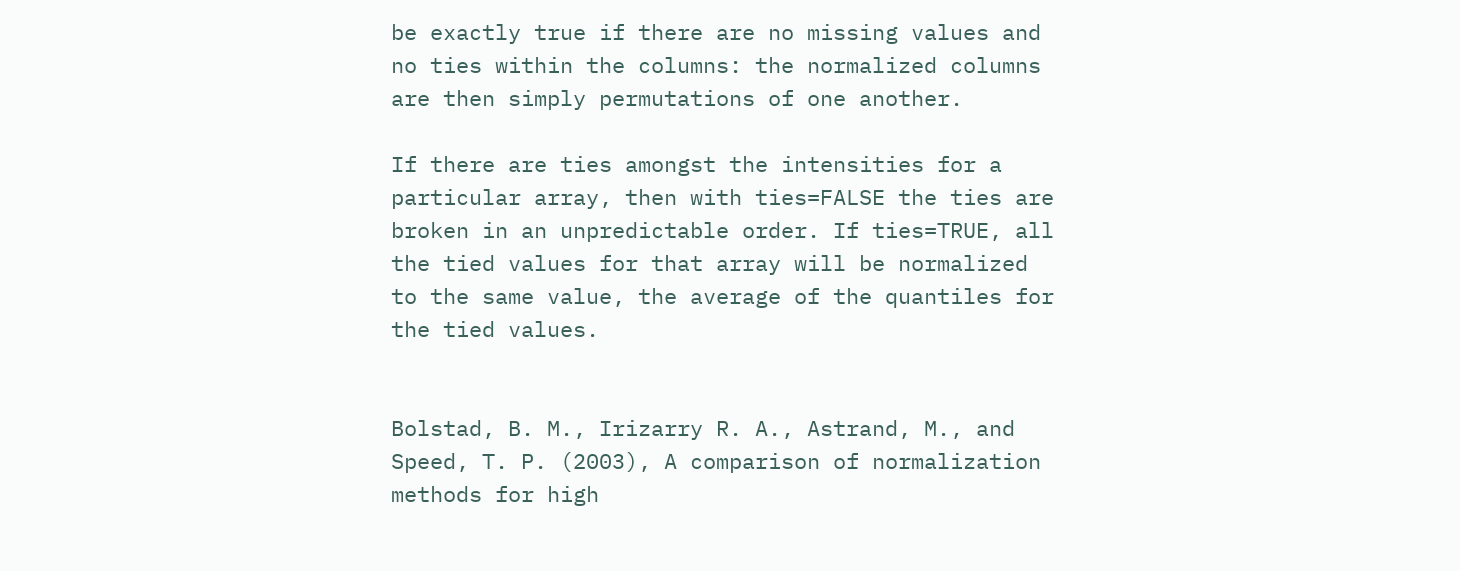be exactly true if there are no missing values and no ties within the columns: the normalized columns are then simply permutations of one another.

If there are ties amongst the intensities for a particular array, then with ties=FALSE the ties are broken in an unpredictable order. If ties=TRUE, all the tied values for that array will be normalized to the same value, the average of the quantiles for the tied values.


Bolstad, B. M., Irizarry R. A., Astrand, M., and Speed, T. P. (2003), A comparison of normalization methods for high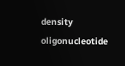density oligonucleotide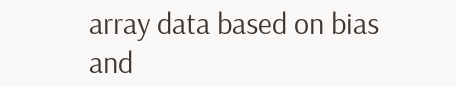array data based on bias and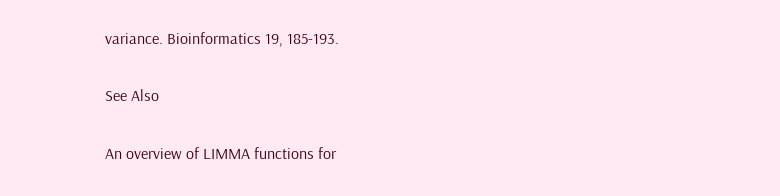variance. Bioinformatics 19, 185-193.

See Also

An overview of LIMMA functions for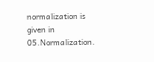normalization is given in 05.Normalization.